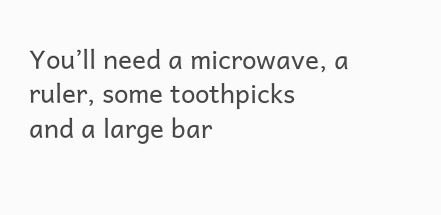You’ll need a microwave, a ruler, some toothpicks
and a large bar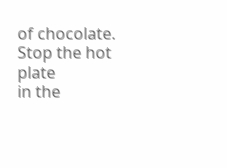of chocolate. Stop the hot plate
in the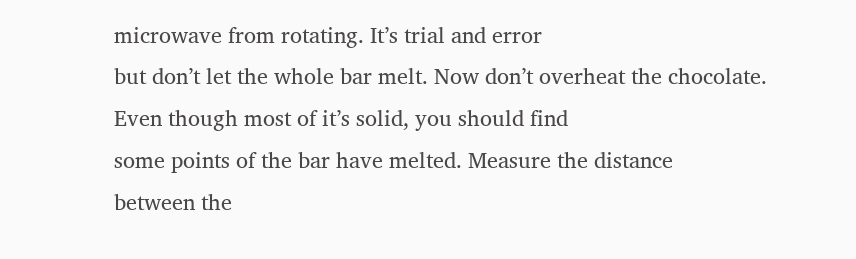microwave from rotating. It’s trial and error
but don’t let the whole bar melt. Now don’t overheat the chocolate. Even though most of it’s solid, you should find
some points of the bar have melted. Measure the distance
between the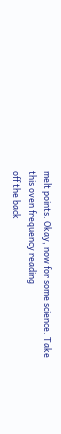melt points. Okay, now for some science. Take this oven frequency reading
off the back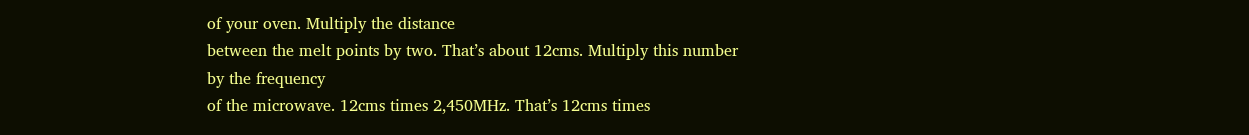of your oven. Multiply the distance
between the melt points by two. That’s about 12cms. Multiply this number by the frequency
of the microwave. 12cms times 2,450MHz. That’s 12cms times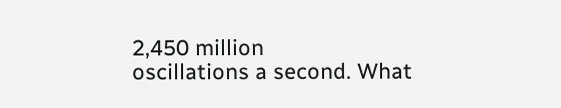2,450 million
oscillations a second. What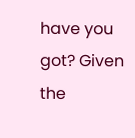have you got? Given the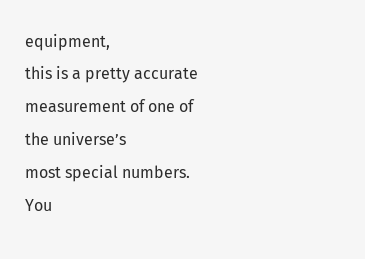equipment,
this is a pretty accurate measurement of one of the universe’s
most special numbers. You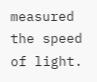measured the speed of light.